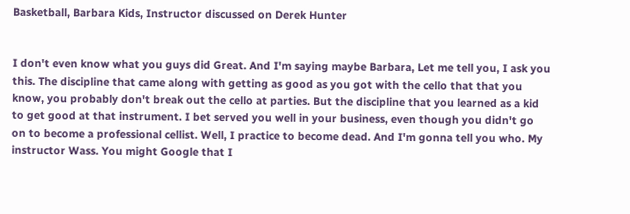Basketball, Barbara Kids, Instructor discussed on Derek Hunter


I don't even know what you guys did Great. And I'm saying maybe Barbara, Let me tell you, I ask you this. The discipline that came along with getting as good as you got with the cello that that you know, you probably don't break out the cello at parties. But the discipline that you learned as a kid to get good at that instrument. I bet served you well in your business, even though you didn't go on to become a professional cellist. Well, I practice to become dead. And I'm gonna tell you who. My instructor Wass. You might Google that I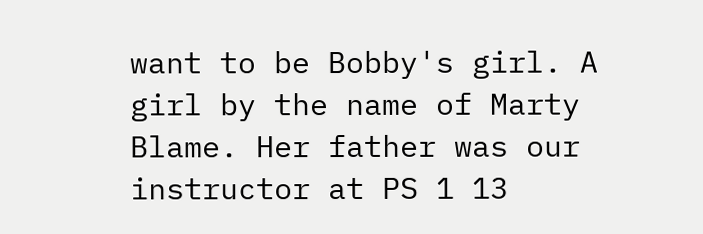want to be Bobby's girl. A girl by the name of Marty Blame. Her father was our instructor at PS 1 13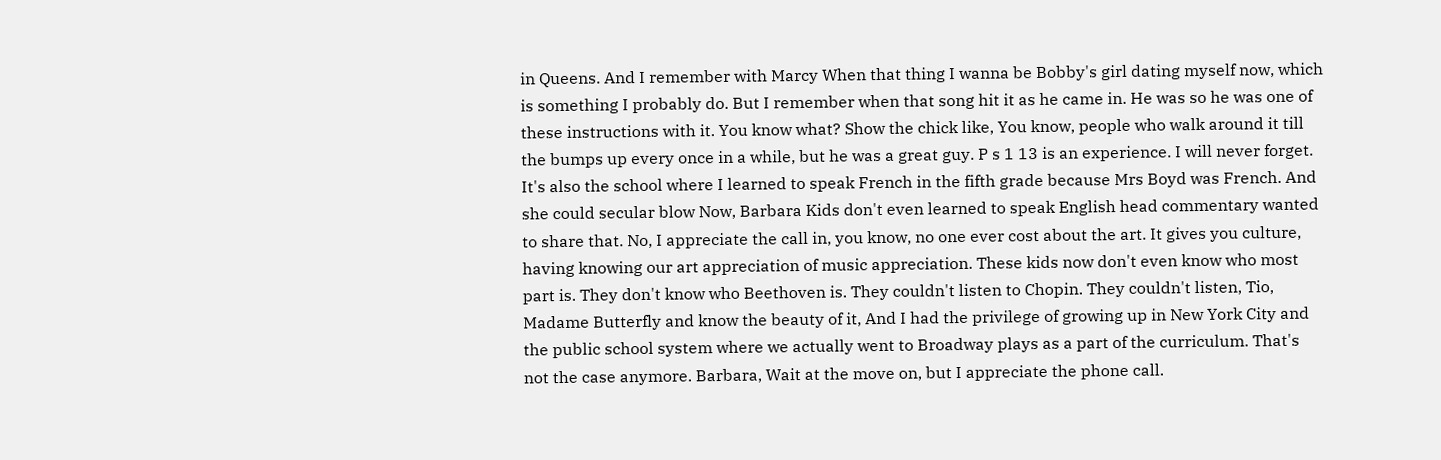in Queens. And I remember with Marcy When that thing I wanna be Bobby's girl dating myself now, which is something I probably do. But I remember when that song hit it as he came in. He was so he was one of these instructions with it. You know what? Show the chick like, You know, people who walk around it till the bumps up every once in a while, but he was a great guy. P s 1 13 is an experience. I will never forget. It's also the school where I learned to speak French in the fifth grade because Mrs Boyd was French. And she could secular blow Now, Barbara Kids don't even learned to speak English head commentary wanted to share that. No, I appreciate the call in, you know, no one ever cost about the art. It gives you culture, having knowing our art appreciation of music appreciation. These kids now don't even know who most part is. They don't know who Beethoven is. They couldn't listen to Chopin. They couldn't listen, Tio, Madame Butterfly and know the beauty of it, And I had the privilege of growing up in New York City and the public school system where we actually went to Broadway plays as a part of the curriculum. That's not the case anymore. Barbara, Wait at the move on, but I appreciate the phone call.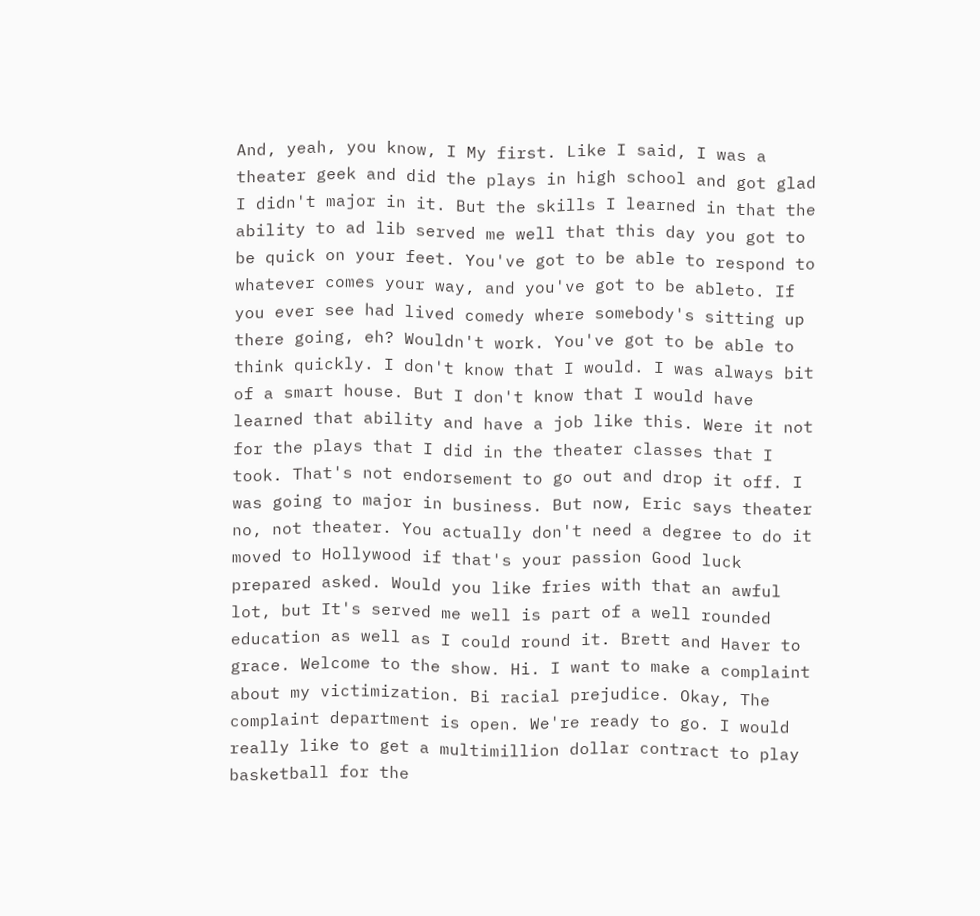And, yeah, you know, I My first. Like I said, I was a theater geek and did the plays in high school and got glad I didn't major in it. But the skills I learned in that the ability to ad lib served me well that this day you got to be quick on your feet. You've got to be able to respond to whatever comes your way, and you've got to be ableto. If you ever see had lived comedy where somebody's sitting up there going, eh? Wouldn't work. You've got to be able to think quickly. I don't know that I would. I was always bit of a smart house. But I don't know that I would have learned that ability and have a job like this. Were it not for the plays that I did in the theater classes that I took. That's not endorsement to go out and drop it off. I was going to major in business. But now, Eric says theater no, not theater. You actually don't need a degree to do it moved to Hollywood if that's your passion Good luck prepared asked. Would you like fries with that an awful lot, but It's served me well is part of a well rounded education as well as I could round it. Brett and Haver to grace. Welcome to the show. Hi. I want to make a complaint about my victimization. Bi racial prejudice. Okay, The complaint department is open. We're ready to go. I would really like to get a multimillion dollar contract to play basketball for the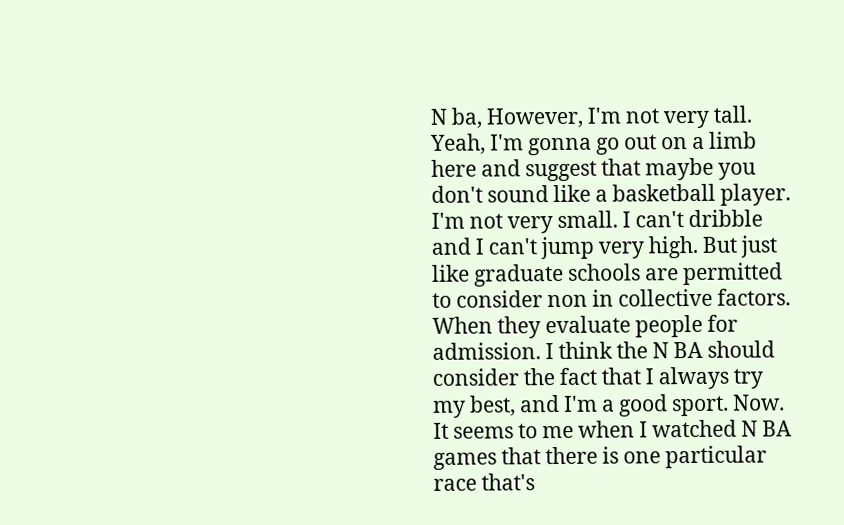N ba, However, I'm not very tall. Yeah, I'm gonna go out on a limb here and suggest that maybe you don't sound like a basketball player. I'm not very small. I can't dribble and I can't jump very high. But just like graduate schools are permitted to consider non in collective factors. When they evaluate people for admission. I think the N BA should consider the fact that I always try my best, and I'm a good sport. Now. It seems to me when I watched N BA games that there is one particular race that's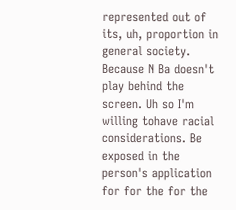represented out of its, uh, proportion in general society. Because N Ba doesn't play behind the screen. Uh so I'm willing tohave racial considerations. Be exposed in the person's application for for the for the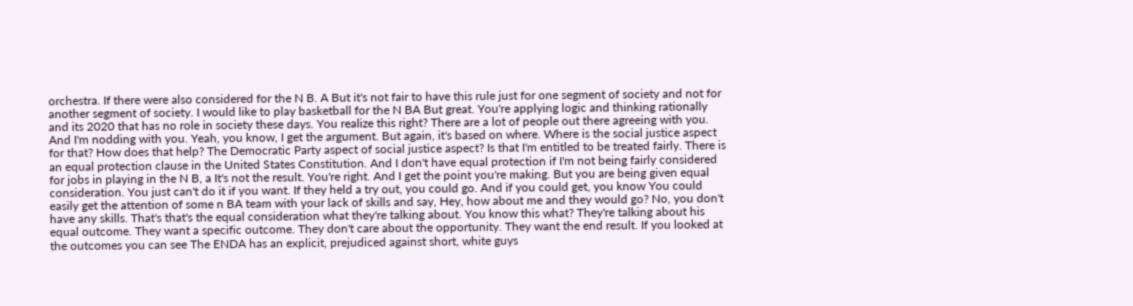orchestra. If there were also considered for the N B. A But it's not fair to have this rule just for one segment of society and not for another segment of society. I would like to play basketball for the N BA But great. You're applying logic and thinking rationally and its 2020 that has no role in society these days. You realize this right? There are a lot of people out there agreeing with you. And I'm nodding with you. Yeah, you know, I get the argument. But again, it's based on where. Where is the social justice aspect for that? How does that help? The Democratic Party aspect of social justice aspect? Is that I'm entitled to be treated fairly. There is an equal protection clause in the United States Constitution. And I don't have equal protection if I'm not being fairly considered for jobs in playing in the N B, a It's not the result. You're right. And I get the point you're making. But you are being given equal consideration. You just can't do it if you want. If they held a try out, you could go. And if you could get, you know You could easily get the attention of some n BA team with your lack of skills and say, Hey, how about me and they would go? No, you don't have any skills. That's that's the equal consideration what they're talking about. You know this what? They're talking about his equal outcome. They want a specific outcome. They don't care about the opportunity. They want the end result. If you looked at the outcomes you can see The ENDA has an explicit, prejudiced against short, white guys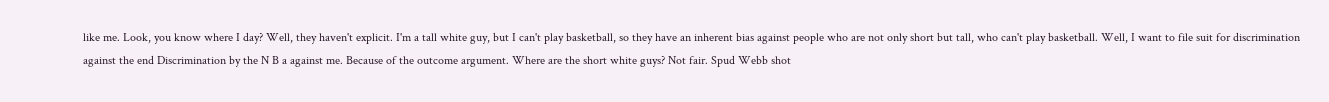like me. Look, you know where I day? Well, they haven't explicit. I'm a tall white guy, but I can't play basketball, so they have an inherent bias against people who are not only short but tall, who can't play basketball. Well, I want to file suit for discrimination against the end Discrimination by the N B a against me. Because of the outcome argument. Where are the short white guys? Not fair. Spud Webb shot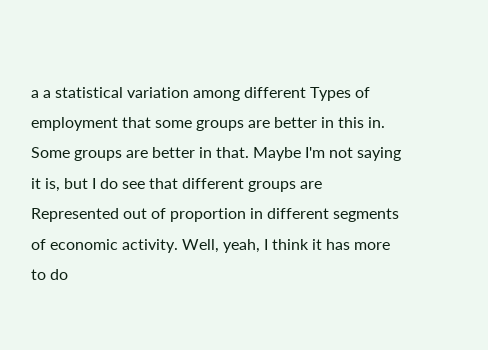a a statistical variation among different Types of employment that some groups are better in this in. Some groups are better in that. Maybe I'm not saying it is, but I do see that different groups are Represented out of proportion in different segments of economic activity. Well, yeah, I think it has more to do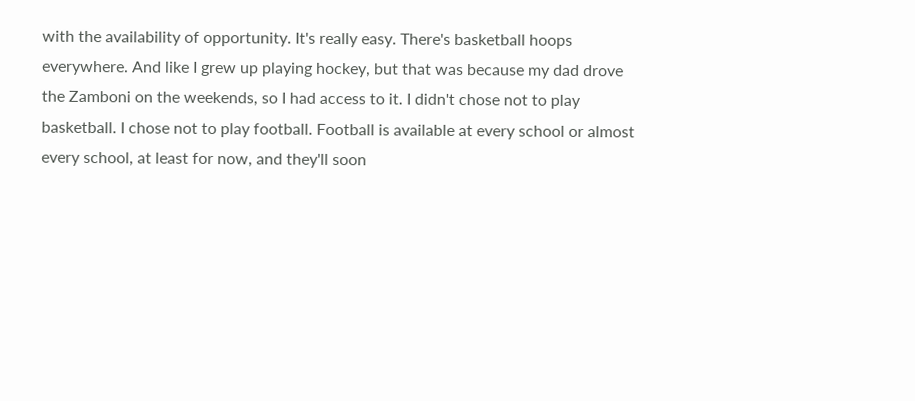with the availability of opportunity. It's really easy. There's basketball hoops everywhere. And like I grew up playing hockey, but that was because my dad drove the Zamboni on the weekends, so I had access to it. I didn't chose not to play basketball. I chose not to play football. Football is available at every school or almost every school, at least for now, and they'll soon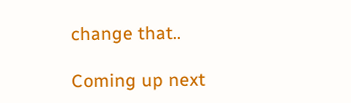change that..

Coming up next